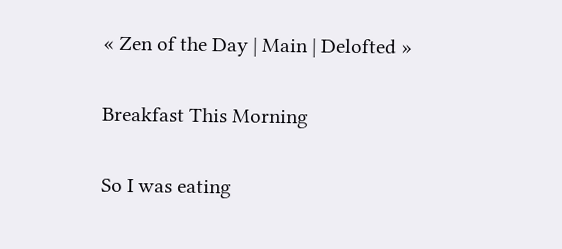« Zen of the Day | Main | Delofted »

Breakfast This Morning

So I was eating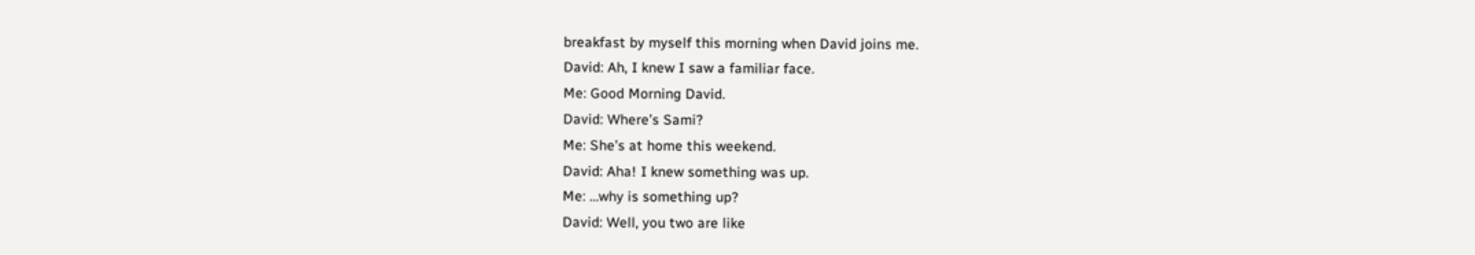breakfast by myself this morning when David joins me.
David: Ah, I knew I saw a familiar face.
Me: Good Morning David.
David: Where’s Sami?
Me: She’s at home this weekend.
David: Aha! I knew something was up.
Me: …why is something up?
David: Well, you two are like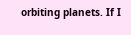orbiting planets. If I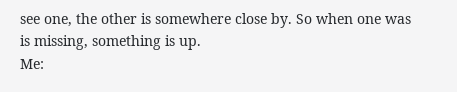see one, the other is somewhere close by. So when one was is missing, something is up.
Me: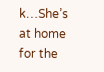k…She’s at home for the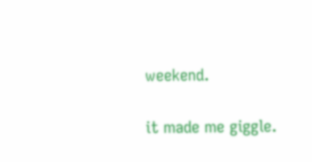weekend.

it made me giggle.